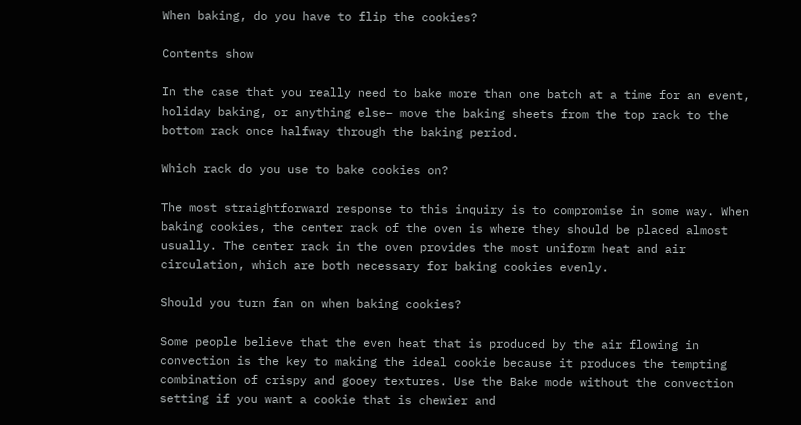When baking, do you have to flip the cookies?

Contents show

In the case that you really need to bake more than one batch at a time for an event, holiday baking, or anything else– move the baking sheets from the top rack to the bottom rack once halfway through the baking period.

Which rack do you use to bake cookies on?

The most straightforward response to this inquiry is to compromise in some way. When baking cookies, the center rack of the oven is where they should be placed almost usually. The center rack in the oven provides the most uniform heat and air circulation, which are both necessary for baking cookies evenly.

Should you turn fan on when baking cookies?

Some people believe that the even heat that is produced by the air flowing in convection is the key to making the ideal cookie because it produces the tempting combination of crispy and gooey textures. Use the Bake mode without the convection setting if you want a cookie that is chewier and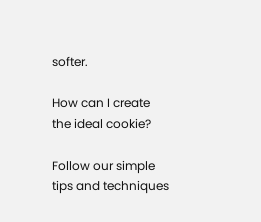softer.

How can I create the ideal cookie?

Follow our simple tips and techniques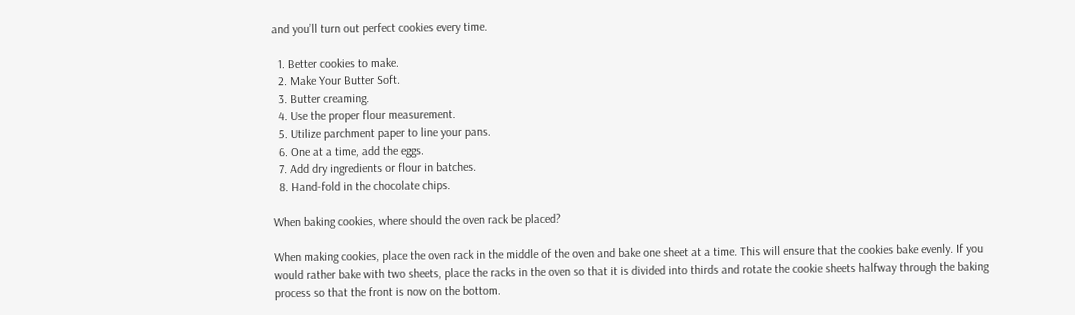and you’ll turn out perfect cookies every time.

  1. Better cookies to make.
  2. Make Your Butter Soft.
  3. Butter creaming.
  4. Use the proper flour measurement.
  5. Utilize parchment paper to line your pans.
  6. One at a time, add the eggs.
  7. Add dry ingredients or flour in batches.
  8. Hand-fold in the chocolate chips.

When baking cookies, where should the oven rack be placed?

When making cookies, place the oven rack in the middle of the oven and bake one sheet at a time. This will ensure that the cookies bake evenly. If you would rather bake with two sheets, place the racks in the oven so that it is divided into thirds and rotate the cookie sheets halfway through the baking process so that the front is now on the bottom.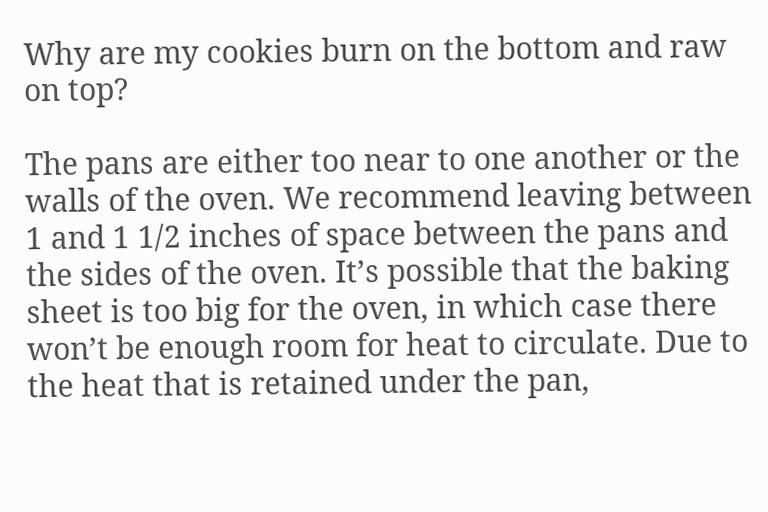Why are my cookies burn on the bottom and raw on top?

The pans are either too near to one another or the walls of the oven. We recommend leaving between 1 and 1 1/2 inches of space between the pans and the sides of the oven. It’s possible that the baking sheet is too big for the oven, in which case there won’t be enough room for heat to circulate. Due to the heat that is retained under the pan,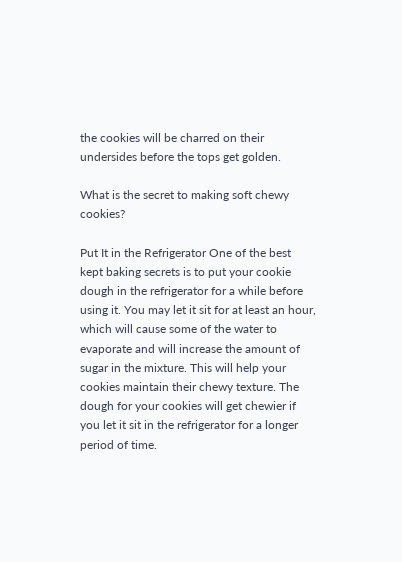the cookies will be charred on their undersides before the tops get golden.

What is the secret to making soft chewy cookies?

Put It in the Refrigerator One of the best kept baking secrets is to put your cookie dough in the refrigerator for a while before using it. You may let it sit for at least an hour, which will cause some of the water to evaporate and will increase the amount of sugar in the mixture. This will help your cookies maintain their chewy texture. The dough for your cookies will get chewier if you let it sit in the refrigerator for a longer period of time.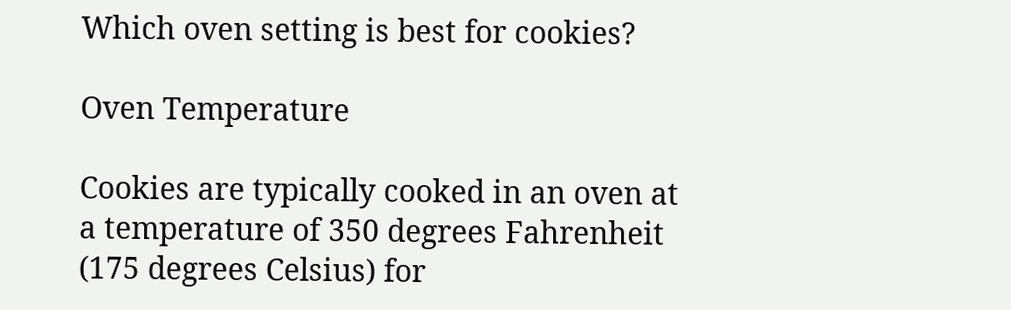Which oven setting is best for cookies?

Oven Temperature

Cookies are typically cooked in an oven at a temperature of 350 degrees Fahrenheit (175 degrees Celsius) for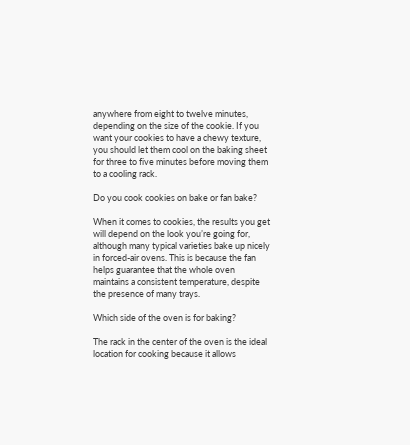anywhere from eight to twelve minutes, depending on the size of the cookie. If you want your cookies to have a chewy texture, you should let them cool on the baking sheet for three to five minutes before moving them to a cooling rack.

Do you cook cookies on bake or fan bake?

When it comes to cookies, the results you get will depend on the look you’re going for, although many typical varieties bake up nicely in forced-air ovens. This is because the fan helps guarantee that the whole oven maintains a consistent temperature, despite the presence of many trays.

Which side of the oven is for baking?

The rack in the center of the oven is the ideal location for cooking because it allows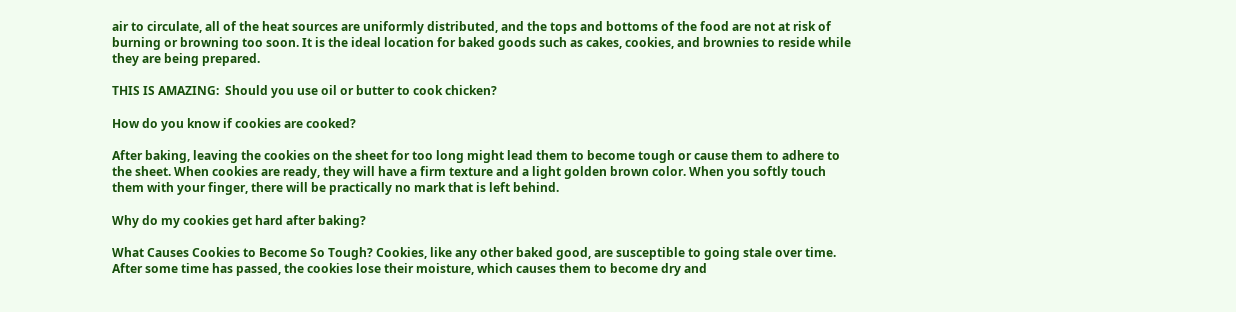air to circulate, all of the heat sources are uniformly distributed, and the tops and bottoms of the food are not at risk of burning or browning too soon. It is the ideal location for baked goods such as cakes, cookies, and brownies to reside while they are being prepared.

THIS IS AMAZING:  Should you use oil or butter to cook chicken?

How do you know if cookies are cooked?

After baking, leaving the cookies on the sheet for too long might lead them to become tough or cause them to adhere to the sheet. When cookies are ready, they will have a firm texture and a light golden brown color. When you softly touch them with your finger, there will be practically no mark that is left behind.

Why do my cookies get hard after baking?

What Causes Cookies to Become So Tough? Cookies, like any other baked good, are susceptible to going stale over time. After some time has passed, the cookies lose their moisture, which causes them to become dry and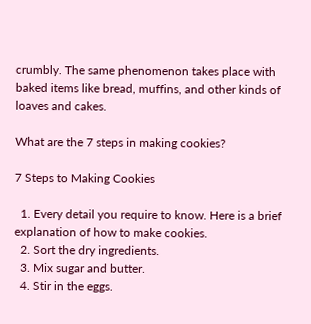crumbly. The same phenomenon takes place with baked items like bread, muffins, and other kinds of loaves and cakes.

What are the 7 steps in making cookies?

7 Steps to Making Cookies

  1. Every detail you require to know. Here is a brief explanation of how to make cookies.
  2. Sort the dry ingredients.
  3. Mix sugar and butter.
  4. Stir in the eggs.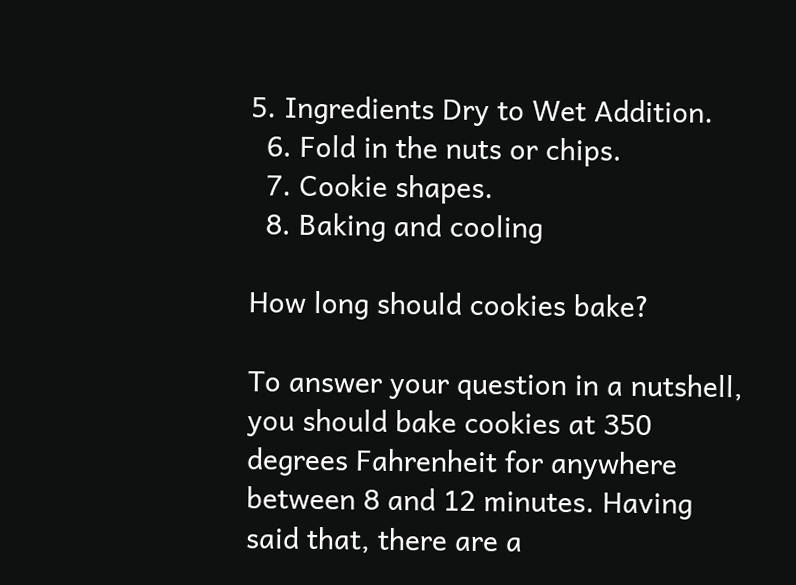5. Ingredients Dry to Wet Addition.
  6. Fold in the nuts or chips.
  7. Cookie shapes.
  8. Baking and cooling

How long should cookies bake?

To answer your question in a nutshell, you should bake cookies at 350 degrees Fahrenheit for anywhere between 8 and 12 minutes. Having said that, there are a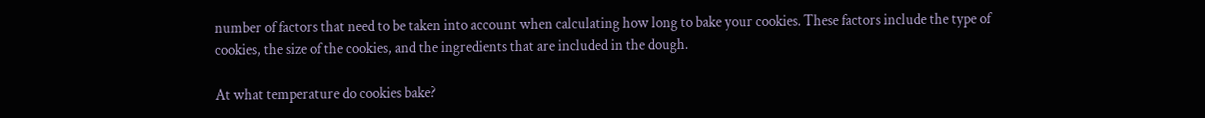number of factors that need to be taken into account when calculating how long to bake your cookies. These factors include the type of cookies, the size of the cookies, and the ingredients that are included in the dough.

At what temperature do cookies bake?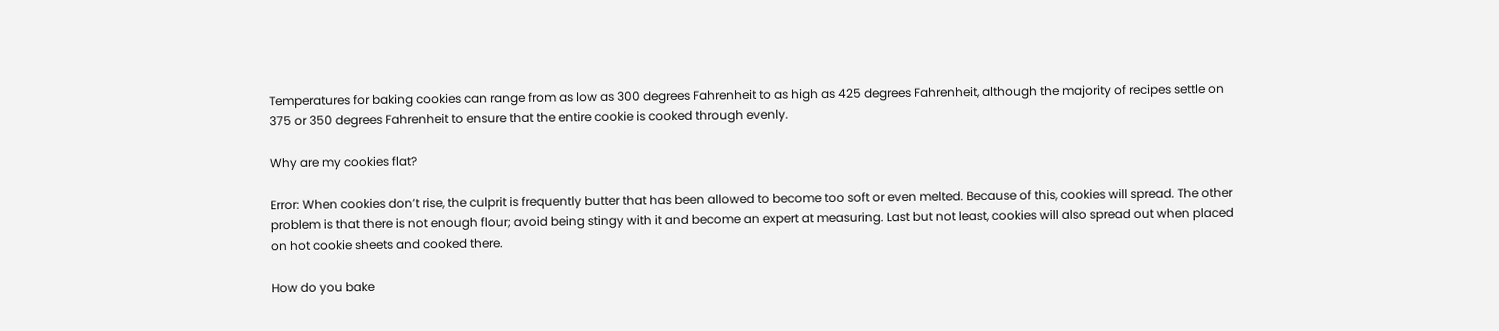Temperatures for baking cookies can range from as low as 300 degrees Fahrenheit to as high as 425 degrees Fahrenheit, although the majority of recipes settle on 375 or 350 degrees Fahrenheit to ensure that the entire cookie is cooked through evenly.

Why are my cookies flat?

Error: When cookies don’t rise, the culprit is frequently butter that has been allowed to become too soft or even melted. Because of this, cookies will spread. The other problem is that there is not enough flour; avoid being stingy with it and become an expert at measuring. Last but not least, cookies will also spread out when placed on hot cookie sheets and cooked there.

How do you bake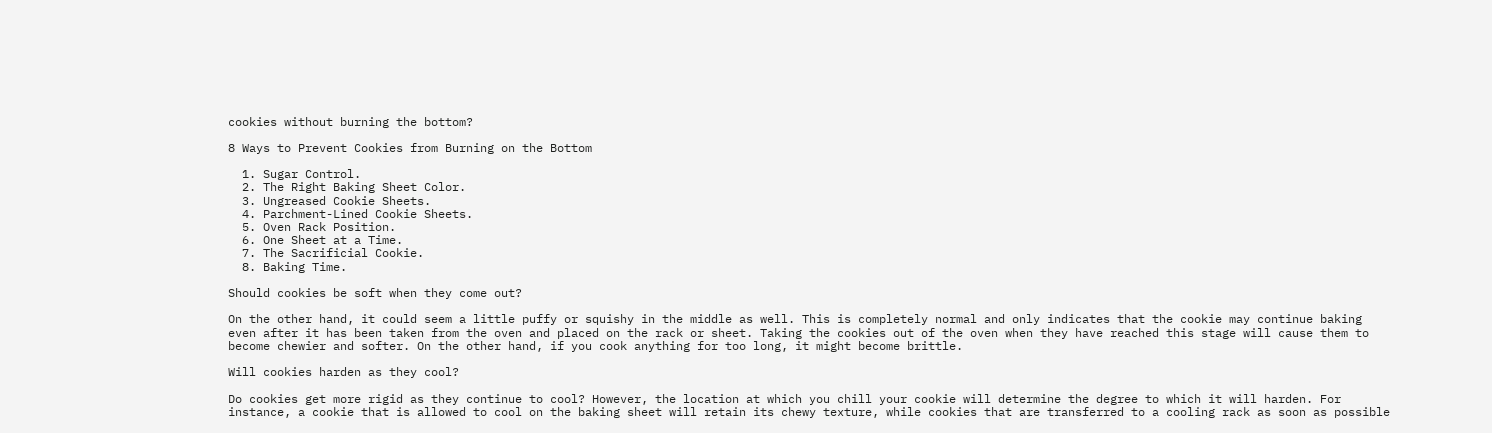cookies without burning the bottom?

8 Ways to Prevent Cookies from Burning on the Bottom

  1. Sugar Control.
  2. The Right Baking Sheet Color.
  3. Ungreased Cookie Sheets.
  4. Parchment-Lined Cookie Sheets.
  5. Oven Rack Position.
  6. One Sheet at a Time.
  7. The Sacrificial Cookie.
  8. Baking Time.

Should cookies be soft when they come out?

On the other hand, it could seem a little puffy or squishy in the middle as well. This is completely normal and only indicates that the cookie may continue baking even after it has been taken from the oven and placed on the rack or sheet. Taking the cookies out of the oven when they have reached this stage will cause them to become chewier and softer. On the other hand, if you cook anything for too long, it might become brittle.

Will cookies harden as they cool?

Do cookies get more rigid as they continue to cool? However, the location at which you chill your cookie will determine the degree to which it will harden. For instance, a cookie that is allowed to cool on the baking sheet will retain its chewy texture, while cookies that are transferred to a cooling rack as soon as possible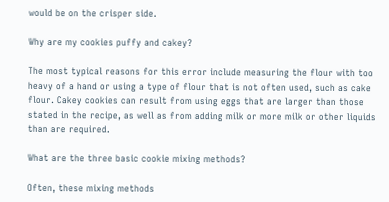would be on the crisper side.

Why are my cookies puffy and cakey?

The most typical reasons for this error include measuring the flour with too heavy of a hand or using a type of flour that is not often used, such as cake flour. Cakey cookies can result from using eggs that are larger than those stated in the recipe, as well as from adding milk or more milk or other liquids than are required.

What are the three basic cookie mixing methods?

Often, these mixing methods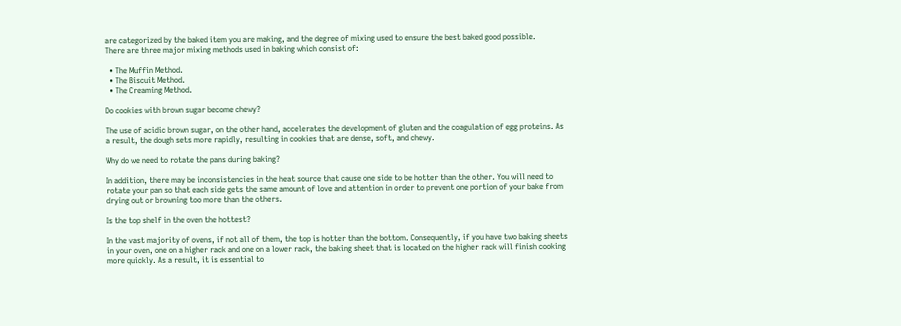are categorized by the baked item you are making, and the degree of mixing used to ensure the best baked good possible.
There are three major mixing methods used in baking which consist of:

  • The Muffin Method.
  • The Biscuit Method.
  • The Creaming Method.

Do cookies with brown sugar become chewy?

The use of acidic brown sugar, on the other hand, accelerates the development of gluten and the coagulation of egg proteins. As a result, the dough sets more rapidly, resulting in cookies that are dense, soft, and chewy.

Why do we need to rotate the pans during baking?

In addition, there may be inconsistencies in the heat source that cause one side to be hotter than the other. You will need to rotate your pan so that each side gets the same amount of love and attention in order to prevent one portion of your bake from drying out or browning too more than the others.

Is the top shelf in the oven the hottest?

In the vast majority of ovens, if not all of them, the top is hotter than the bottom. Consequently, if you have two baking sheets in your oven, one on a higher rack and one on a lower rack, the baking sheet that is located on the higher rack will finish cooking more quickly. As a result, it is essential to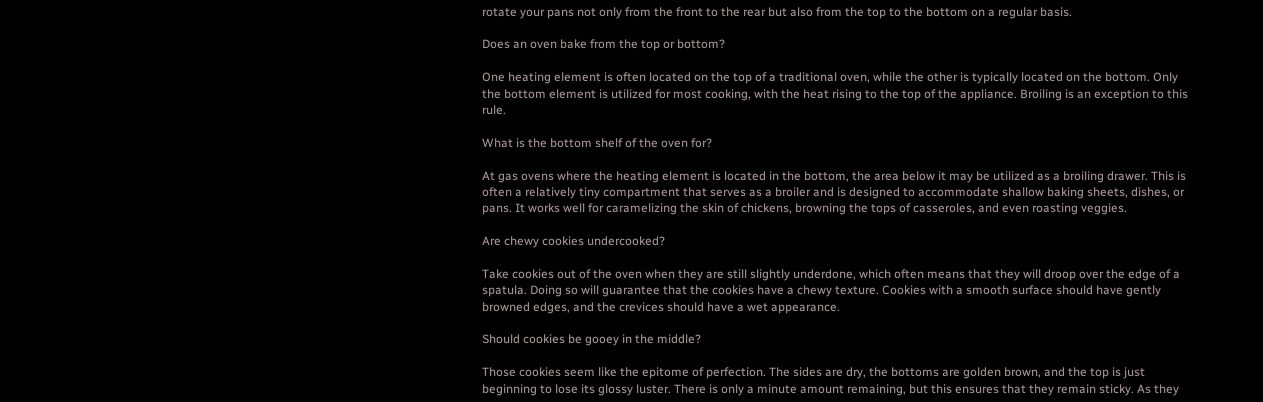rotate your pans not only from the front to the rear but also from the top to the bottom on a regular basis.

Does an oven bake from the top or bottom?

One heating element is often located on the top of a traditional oven, while the other is typically located on the bottom. Only the bottom element is utilized for most cooking, with the heat rising to the top of the appliance. Broiling is an exception to this rule.

What is the bottom shelf of the oven for?

At gas ovens where the heating element is located in the bottom, the area below it may be utilized as a broiling drawer. This is often a relatively tiny compartment that serves as a broiler and is designed to accommodate shallow baking sheets, dishes, or pans. It works well for caramelizing the skin of chickens, browning the tops of casseroles, and even roasting veggies.

Are chewy cookies undercooked?

Take cookies out of the oven when they are still slightly underdone, which often means that they will droop over the edge of a spatula. Doing so will guarantee that the cookies have a chewy texture. Cookies with a smooth surface should have gently browned edges, and the crevices should have a wet appearance.

Should cookies be gooey in the middle?

Those cookies seem like the epitome of perfection. The sides are dry, the bottoms are golden brown, and the top is just beginning to lose its glossy luster. There is only a minute amount remaining, but this ensures that they remain sticky. As they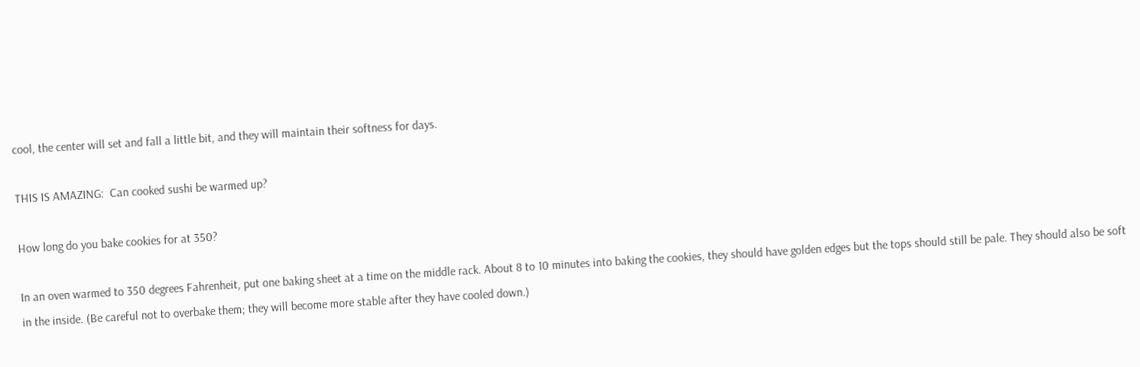cool, the center will set and fall a little bit, and they will maintain their softness for days.

THIS IS AMAZING:  Can cooked sushi be warmed up?

How long do you bake cookies for at 350?

In an oven warmed to 350 degrees Fahrenheit, put one baking sheet at a time on the middle rack. About 8 to 10 minutes into baking the cookies, they should have golden edges but the tops should still be pale. They should also be soft in the inside. (Be careful not to overbake them; they will become more stable after they have cooled down.)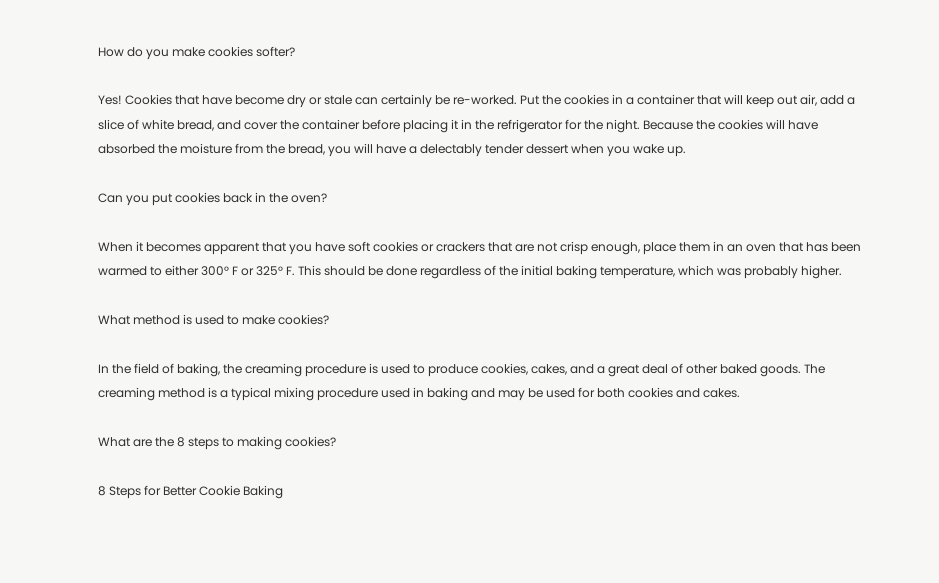How do you make cookies softer?

Yes! Cookies that have become dry or stale can certainly be re-worked. Put the cookies in a container that will keep out air, add a slice of white bread, and cover the container before placing it in the refrigerator for the night. Because the cookies will have absorbed the moisture from the bread, you will have a delectably tender dessert when you wake up.

Can you put cookies back in the oven?

When it becomes apparent that you have soft cookies or crackers that are not crisp enough, place them in an oven that has been warmed to either 300° F or 325° F. This should be done regardless of the initial baking temperature, which was probably higher.

What method is used to make cookies?

In the field of baking, the creaming procedure is used to produce cookies, cakes, and a great deal of other baked goods. The creaming method is a typical mixing procedure used in baking and may be used for both cookies and cakes.

What are the 8 steps to making cookies?

8 Steps for Better Cookie Baking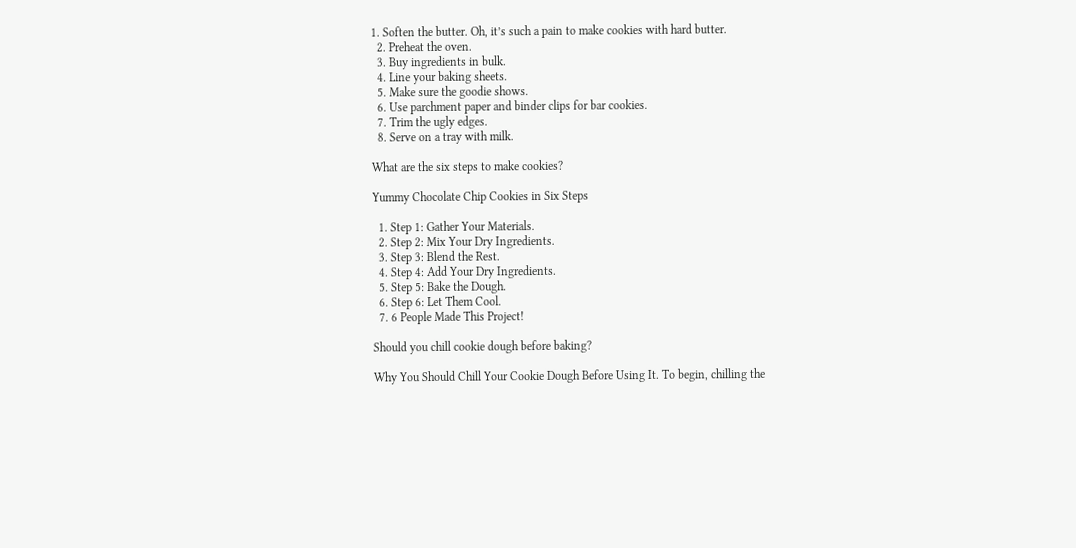1. Soften the butter. Oh, it’s such a pain to make cookies with hard butter.
  2. Preheat the oven.
  3. Buy ingredients in bulk.
  4. Line your baking sheets.
  5. Make sure the goodie shows.
  6. Use parchment paper and binder clips for bar cookies.
  7. Trim the ugly edges.
  8. Serve on a tray with milk.

What are the six steps to make cookies?

Yummy Chocolate Chip Cookies in Six Steps

  1. Step 1: Gather Your Materials.
  2. Step 2: Mix Your Dry Ingredients.
  3. Step 3: Blend the Rest.
  4. Step 4: Add Your Dry Ingredients.
  5. Step 5: Bake the Dough.
  6. Step 6: Let Them Cool.
  7. 6 People Made This Project!

Should you chill cookie dough before baking?

Why You Should Chill Your Cookie Dough Before Using It. To begin, chilling the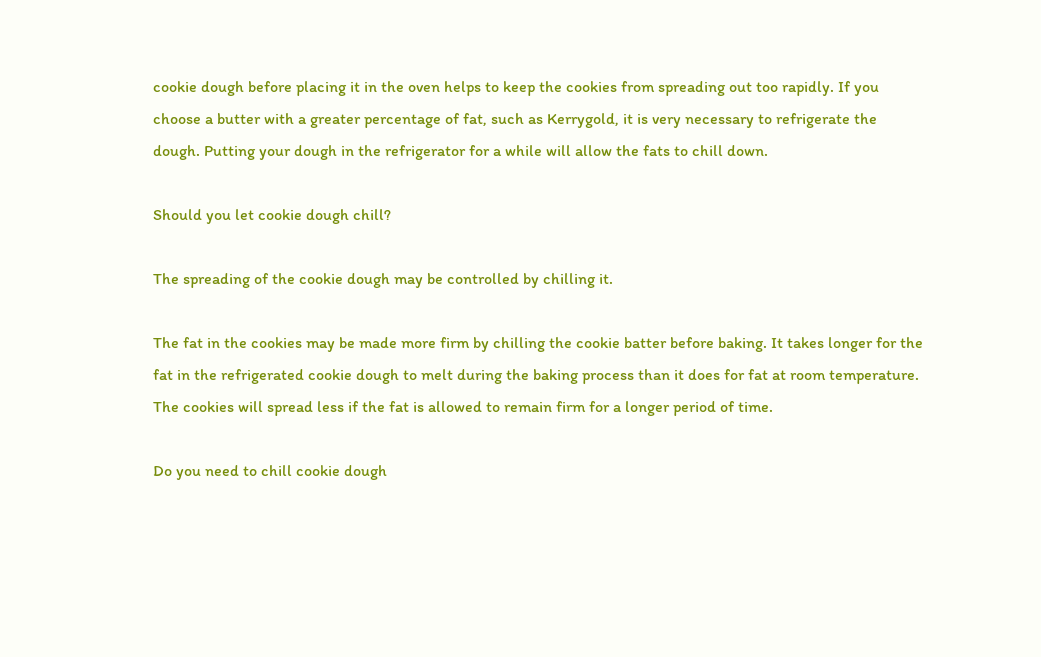cookie dough before placing it in the oven helps to keep the cookies from spreading out too rapidly. If you choose a butter with a greater percentage of fat, such as Kerrygold, it is very necessary to refrigerate the dough. Putting your dough in the refrigerator for a while will allow the fats to chill down.

Should you let cookie dough chill?

The spreading of the cookie dough may be controlled by chilling it.

The fat in the cookies may be made more firm by chilling the cookie batter before baking. It takes longer for the fat in the refrigerated cookie dough to melt during the baking process than it does for fat at room temperature. The cookies will spread less if the fat is allowed to remain firm for a longer period of time.

Do you need to chill cookie dough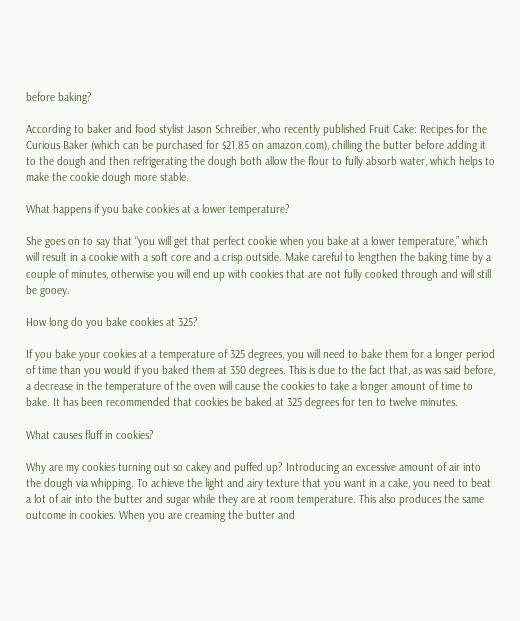before baking?

According to baker and food stylist Jason Schreiber, who recently published Fruit Cake: Recipes for the Curious Baker (which can be purchased for $21.85 on amazon.com), chilling the butter before adding it to the dough and then refrigerating the dough both allow the flour to fully absorb water, which helps to make the cookie dough more stable.

What happens if you bake cookies at a lower temperature?

She goes on to say that “you will get that perfect cookie when you bake at a lower temperature,” which will result in a cookie with a soft core and a crisp outside. Make careful to lengthen the baking time by a couple of minutes, otherwise you will end up with cookies that are not fully cooked through and will still be gooey.

How long do you bake cookies at 325?

If you bake your cookies at a temperature of 325 degrees, you will need to bake them for a longer period of time than you would if you baked them at 350 degrees. This is due to the fact that, as was said before, a decrease in the temperature of the oven will cause the cookies to take a longer amount of time to bake. It has been recommended that cookies be baked at 325 degrees for ten to twelve minutes.

What causes fluff in cookies?

Why are my cookies turning out so cakey and puffed up? Introducing an excessive amount of air into the dough via whipping. To achieve the light and airy texture that you want in a cake, you need to beat a lot of air into the butter and sugar while they are at room temperature. This also produces the same outcome in cookies. When you are creaming the butter and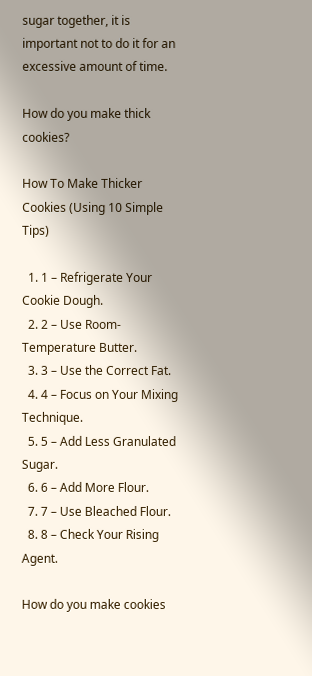sugar together, it is important not to do it for an excessive amount of time.

How do you make thick cookies?

How To Make Thicker Cookies (Using 10 Simple Tips)

  1. 1 – Refrigerate Your Cookie Dough.
  2. 2 – Use Room-Temperature Butter.
  3. 3 – Use the Correct Fat.
  4. 4 – Focus on Your Mixing Technique.
  5. 5 – Add Less Granulated Sugar.
  6. 6 – Add More Flour.
  7. 7 – Use Bleached Flour.
  8. 8 – Check Your Rising Agent.

How do you make cookies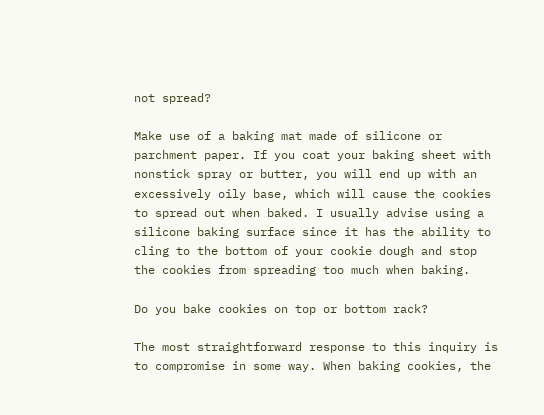not spread?

Make use of a baking mat made of silicone or parchment paper. If you coat your baking sheet with nonstick spray or butter, you will end up with an excessively oily base, which will cause the cookies to spread out when baked. I usually advise using a silicone baking surface since it has the ability to cling to the bottom of your cookie dough and stop the cookies from spreading too much when baking.

Do you bake cookies on top or bottom rack?

The most straightforward response to this inquiry is to compromise in some way. When baking cookies, the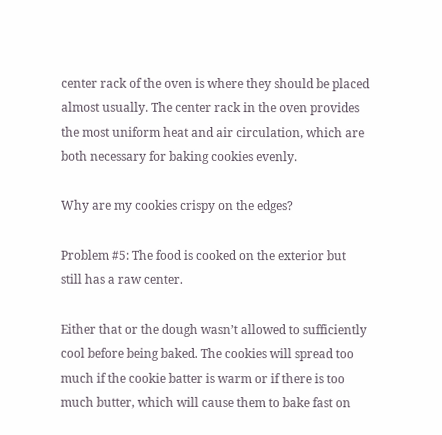center rack of the oven is where they should be placed almost usually. The center rack in the oven provides the most uniform heat and air circulation, which are both necessary for baking cookies evenly.

Why are my cookies crispy on the edges?

Problem #5: The food is cooked on the exterior but still has a raw center.

Either that or the dough wasn’t allowed to sufficiently cool before being baked. The cookies will spread too much if the cookie batter is warm or if there is too much butter, which will cause them to bake fast on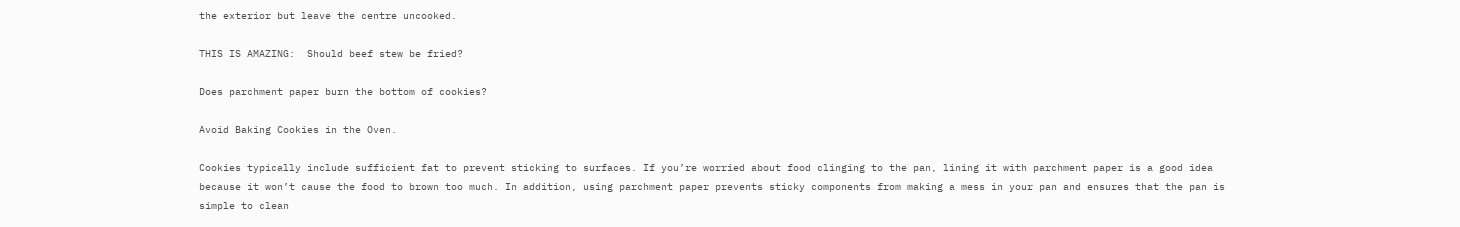the exterior but leave the centre uncooked.

THIS IS AMAZING:  Should beef stew be fried?

Does parchment paper burn the bottom of cookies?

Avoid Baking Cookies in the Oven.

Cookies typically include sufficient fat to prevent sticking to surfaces. If you’re worried about food clinging to the pan, lining it with parchment paper is a good idea because it won’t cause the food to brown too much. In addition, using parchment paper prevents sticky components from making a mess in your pan and ensures that the pan is simple to clean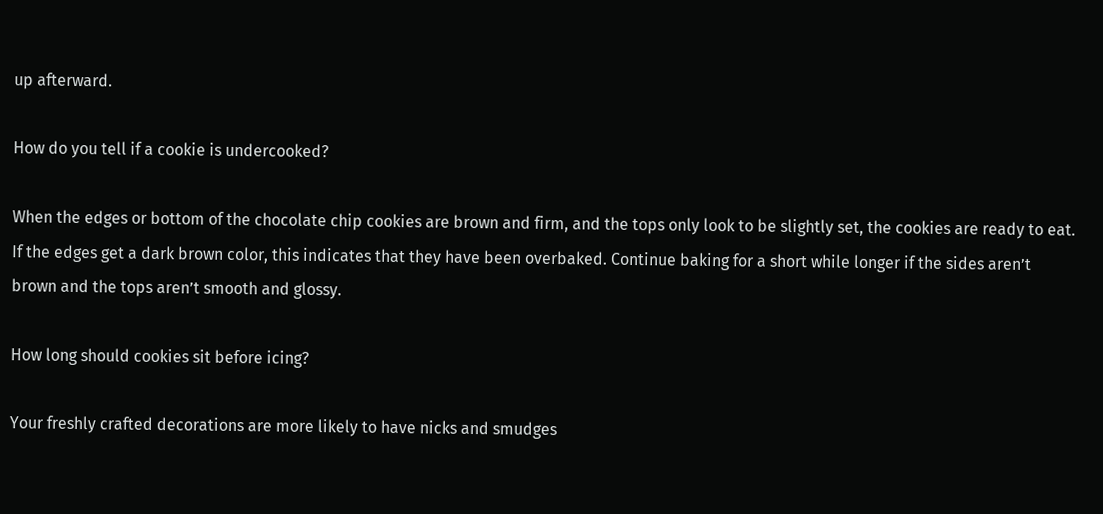up afterward.

How do you tell if a cookie is undercooked?

When the edges or bottom of the chocolate chip cookies are brown and firm, and the tops only look to be slightly set, the cookies are ready to eat. If the edges get a dark brown color, this indicates that they have been overbaked. Continue baking for a short while longer if the sides aren’t brown and the tops aren’t smooth and glossy.

How long should cookies sit before icing?

Your freshly crafted decorations are more likely to have nicks and smudges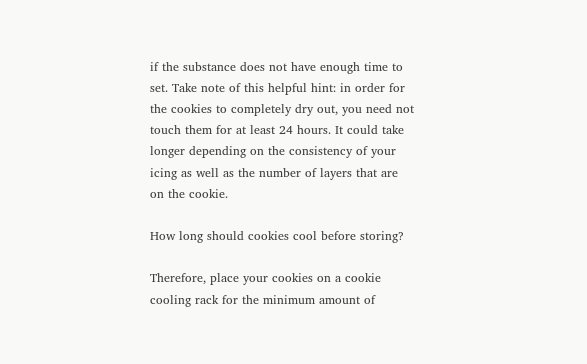if the substance does not have enough time to set. Take note of this helpful hint: in order for the cookies to completely dry out, you need not touch them for at least 24 hours. It could take longer depending on the consistency of your icing as well as the number of layers that are on the cookie.

How long should cookies cool before storing?

Therefore, place your cookies on a cookie cooling rack for the minimum amount of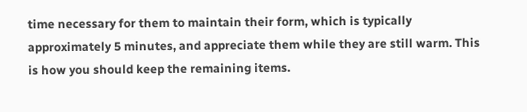time necessary for them to maintain their form, which is typically approximately 5 minutes, and appreciate them while they are still warm. This is how you should keep the remaining items.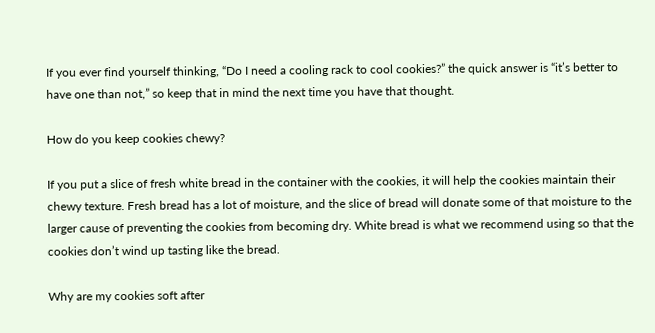If you ever find yourself thinking, “Do I need a cooling rack to cool cookies?” the quick answer is “it’s better to have one than not,” so keep that in mind the next time you have that thought.

How do you keep cookies chewy?

If you put a slice of fresh white bread in the container with the cookies, it will help the cookies maintain their chewy texture. Fresh bread has a lot of moisture, and the slice of bread will donate some of that moisture to the larger cause of preventing the cookies from becoming dry. White bread is what we recommend using so that the cookies don’t wind up tasting like the bread.

Why are my cookies soft after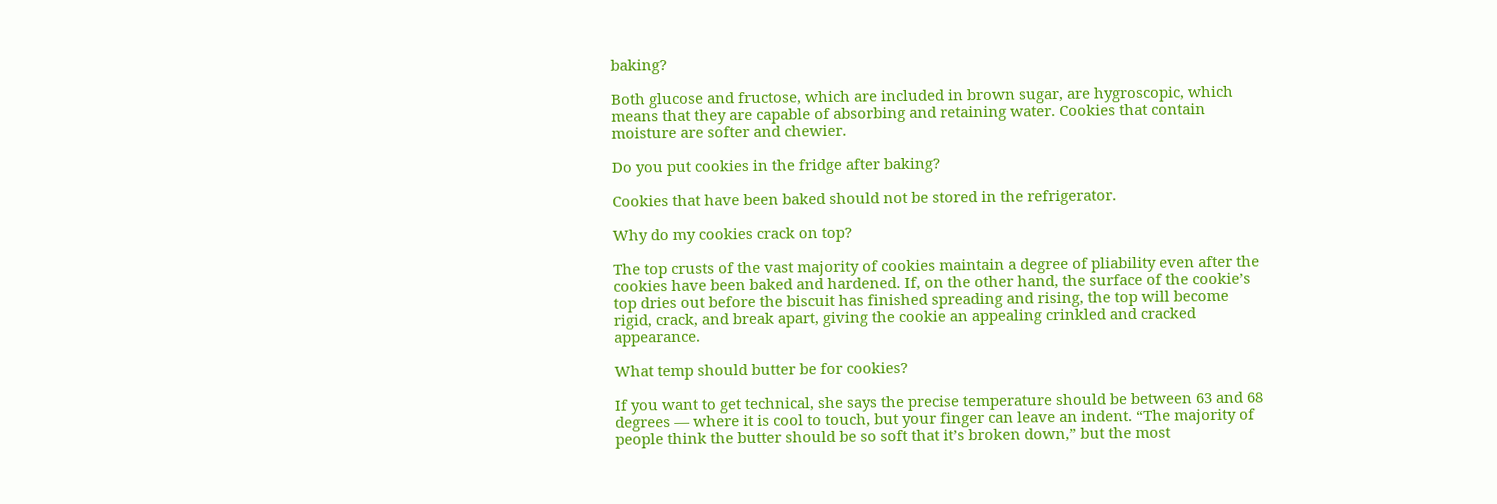baking?

Both glucose and fructose, which are included in brown sugar, are hygroscopic, which means that they are capable of absorbing and retaining water. Cookies that contain moisture are softer and chewier.

Do you put cookies in the fridge after baking?

Cookies that have been baked should not be stored in the refrigerator.

Why do my cookies crack on top?

The top crusts of the vast majority of cookies maintain a degree of pliability even after the cookies have been baked and hardened. If, on the other hand, the surface of the cookie’s top dries out before the biscuit has finished spreading and rising, the top will become rigid, crack, and break apart, giving the cookie an appealing crinkled and cracked appearance.

What temp should butter be for cookies?

If you want to get technical, she says the precise temperature should be between 63 and 68 degrees — where it is cool to touch, but your finger can leave an indent. “The majority of people think the butter should be so soft that it’s broken down,” but the most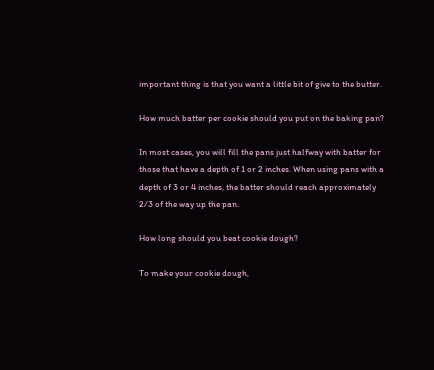important thing is that you want a little bit of give to the butter.

How much batter per cookie should you put on the baking pan?

In most cases, you will fill the pans just halfway with batter for those that have a depth of 1 or 2 inches. When using pans with a depth of 3 or 4 inches, the batter should reach approximately 2/3 of the way up the pan.

How long should you beat cookie dough?

To make your cookie dough,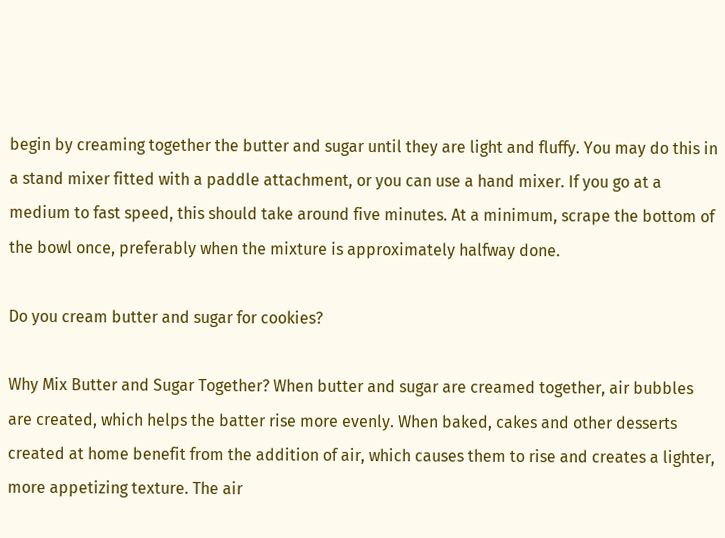begin by creaming together the butter and sugar until they are light and fluffy. You may do this in a stand mixer fitted with a paddle attachment, or you can use a hand mixer. If you go at a medium to fast speed, this should take around five minutes. At a minimum, scrape the bottom of the bowl once, preferably when the mixture is approximately halfway done.

Do you cream butter and sugar for cookies?

Why Mix Butter and Sugar Together? When butter and sugar are creamed together, air bubbles are created, which helps the batter rise more evenly. When baked, cakes and other desserts created at home benefit from the addition of air, which causes them to rise and creates a lighter, more appetizing texture. The air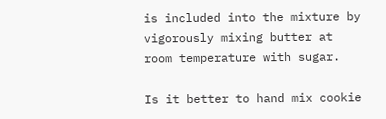is included into the mixture by vigorously mixing butter at room temperature with sugar.

Is it better to hand mix cookie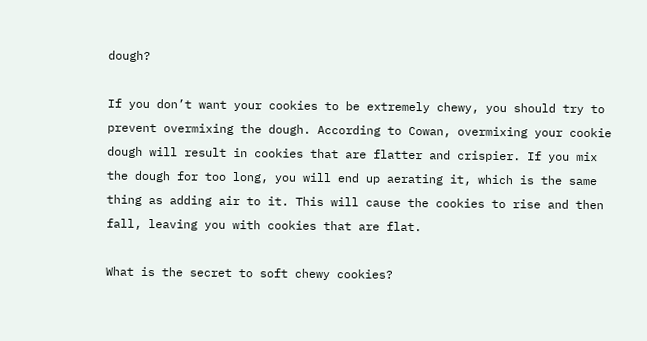dough?

If you don’t want your cookies to be extremely chewy, you should try to prevent overmixing the dough. According to Cowan, overmixing your cookie dough will result in cookies that are flatter and crispier. If you mix the dough for too long, you will end up aerating it, which is the same thing as adding air to it. This will cause the cookies to rise and then fall, leaving you with cookies that are flat.

What is the secret to soft chewy cookies?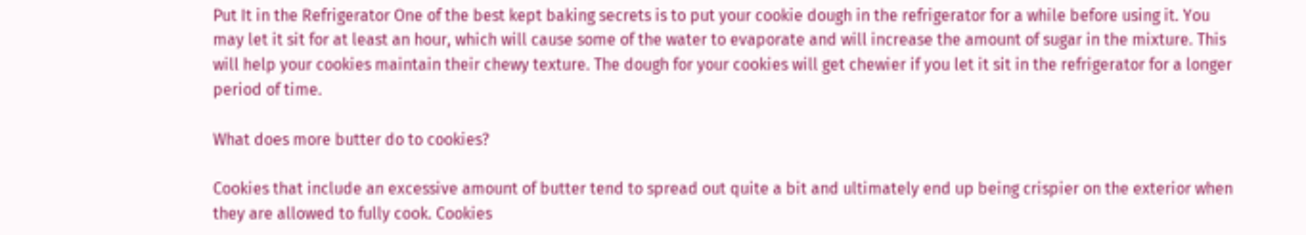Put It in the Refrigerator One of the best kept baking secrets is to put your cookie dough in the refrigerator for a while before using it. You may let it sit for at least an hour, which will cause some of the water to evaporate and will increase the amount of sugar in the mixture. This will help your cookies maintain their chewy texture. The dough for your cookies will get chewier if you let it sit in the refrigerator for a longer period of time.

What does more butter do to cookies?

Cookies that include an excessive amount of butter tend to spread out quite a bit and ultimately end up being crispier on the exterior when they are allowed to fully cook. Cookies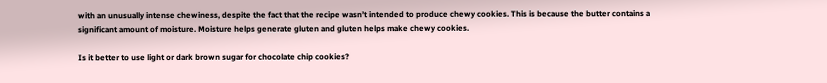with an unusually intense chewiness, despite the fact that the recipe wasn’t intended to produce chewy cookies. This is because the butter contains a significant amount of moisture. Moisture helps generate gluten and gluten helps make chewy cookies.

Is it better to use light or dark brown sugar for chocolate chip cookies?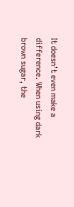It doesn’t even make a difference. When using dark brown sugar, the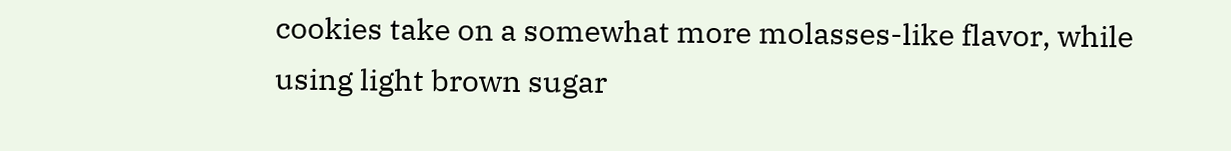cookies take on a somewhat more molasses-like flavor, while using light brown sugar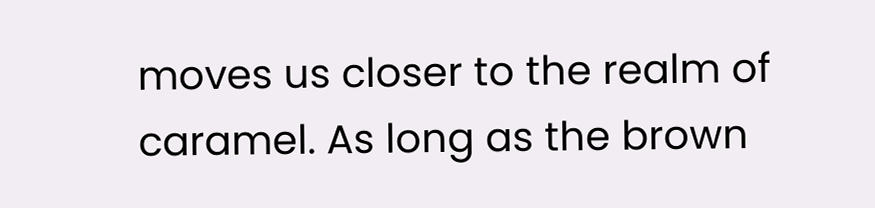moves us closer to the realm of caramel. As long as the brown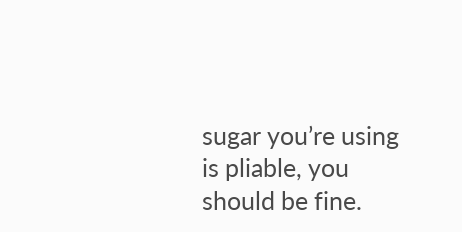sugar you’re using is pliable, you should be fine.